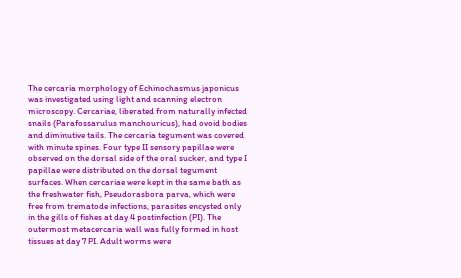The cercaria morphology of Echinochasmus japonicus was investigated using light and scanning electron microscopy. Cercariae, liberated from naturally infected snails (Parafossarulus manchouricus), had ovoid bodies and diminutive tails. The cercaria tegument was covered with minute spines. Four type II sensory papillae were observed on the dorsal side of the oral sucker, and type I papillae were distributed on the dorsal tegument surfaces. When cercariae were kept in the same bath as the freshwater fish, Pseudorasbora parva, which were free from trematode infections, parasites encysted only in the gills of fishes at day 4 postinfection (PI). The outermost metacercaria wall was fully formed in host tissues at day 7 PI. Adult worms were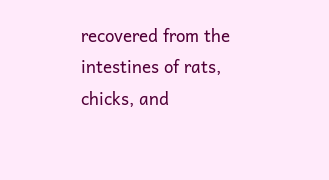recovered from the intestines of rats, chicks, and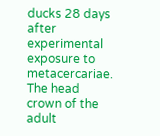ducks 28 days after experimental exposure to metacercariae. The head crown of the adult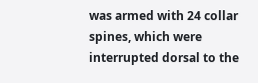was armed with 24 collar spines, which were interrupted dorsal to the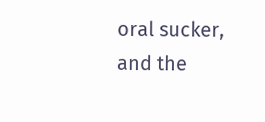oral sucker, and the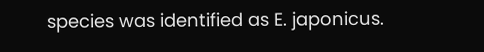species was identified as E. japonicus.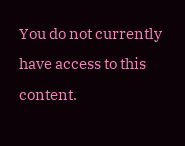You do not currently have access to this content.